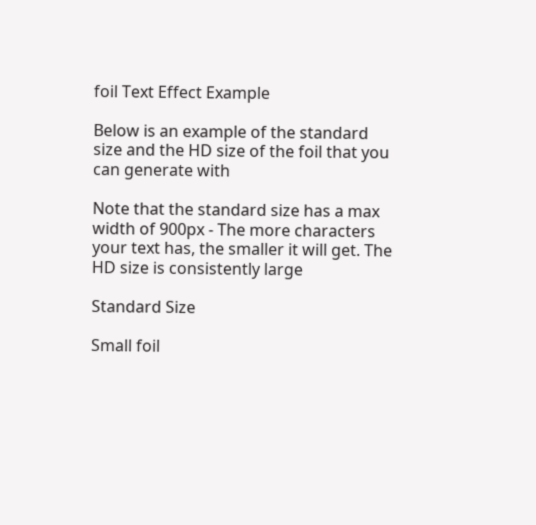foil Text Effect Example

Below is an example of the standard size and the HD size of the foil that you can generate with

Note that the standard size has a max width of 900px - The more characters your text has, the smaller it will get. The HD size is consistently large

Standard Size

Small foil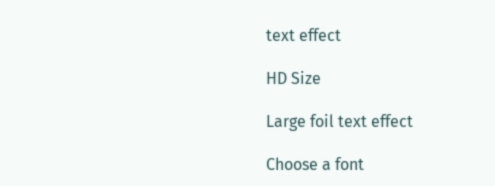text effect

HD Size

Large foil text effect

Choose a font